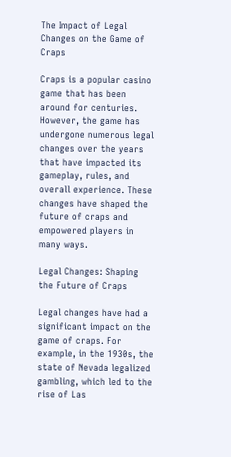The Impact of Legal Changes on the Game of Craps

Craps is a popular casino game that has been around for centuries. However, the game has undergone numerous legal changes over the years that have impacted its gameplay, rules, and overall experience. These changes have shaped the future of craps and empowered players in many ways.

Legal Changes: Shaping the Future of Craps

Legal changes have had a significant impact on the game of craps. For example, in the 1930s, the state of Nevada legalized gambling, which led to the rise of Las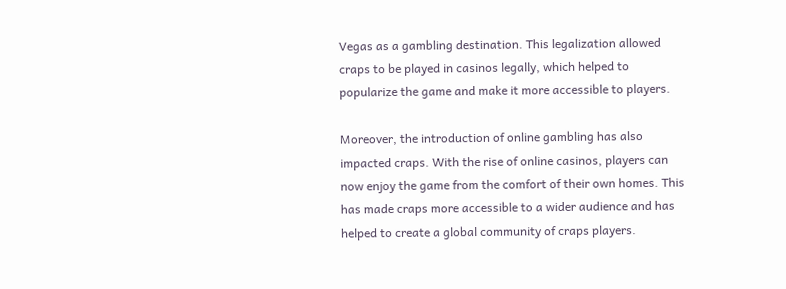Vegas as a gambling destination. This legalization allowed craps to be played in casinos legally, which helped to popularize the game and make it more accessible to players.

Moreover, the introduction of online gambling has also impacted craps. With the rise of online casinos, players can now enjoy the game from the comfort of their own homes. This has made craps more accessible to a wider audience and has helped to create a global community of craps players.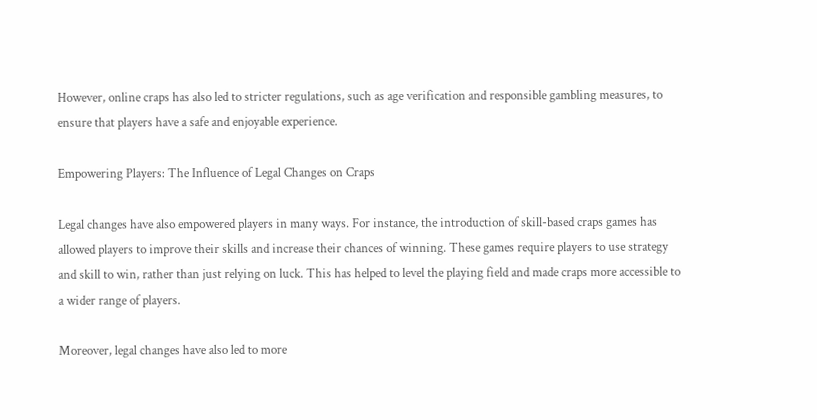However, online craps has also led to stricter regulations, such as age verification and responsible gambling measures, to ensure that players have a safe and enjoyable experience.

Empowering Players: The Influence of Legal Changes on Craps

Legal changes have also empowered players in many ways. For instance, the introduction of skill-based craps games has allowed players to improve their skills and increase their chances of winning. These games require players to use strategy and skill to win, rather than just relying on luck. This has helped to level the playing field and made craps more accessible to a wider range of players.

Moreover, legal changes have also led to more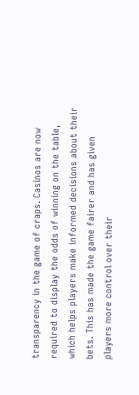transparency in the game of craps. Casinos are now required to display the odds of winning on the table, which helps players make informed decisions about their bets. This has made the game fairer and has given players more control over their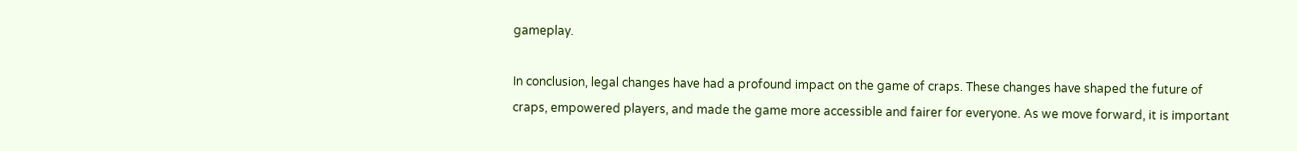gameplay.

In conclusion, legal changes have had a profound impact on the game of craps. These changes have shaped the future of craps, empowered players, and made the game more accessible and fairer for everyone. As we move forward, it is important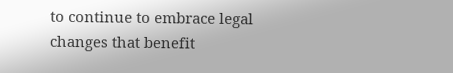to continue to embrace legal changes that benefit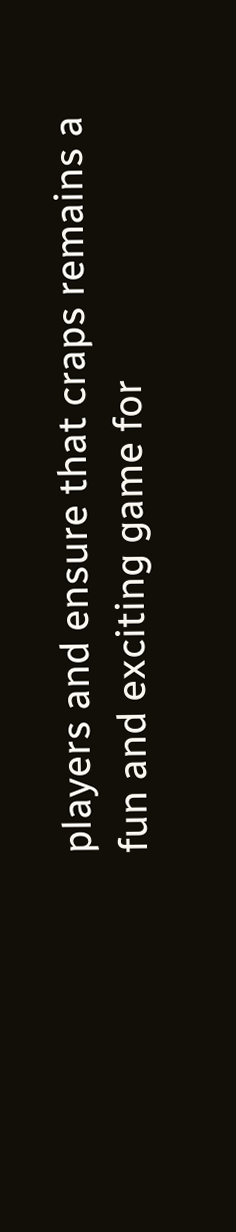players and ensure that craps remains a fun and exciting game for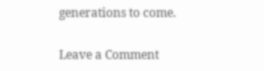generations to come.

Leave a Comment